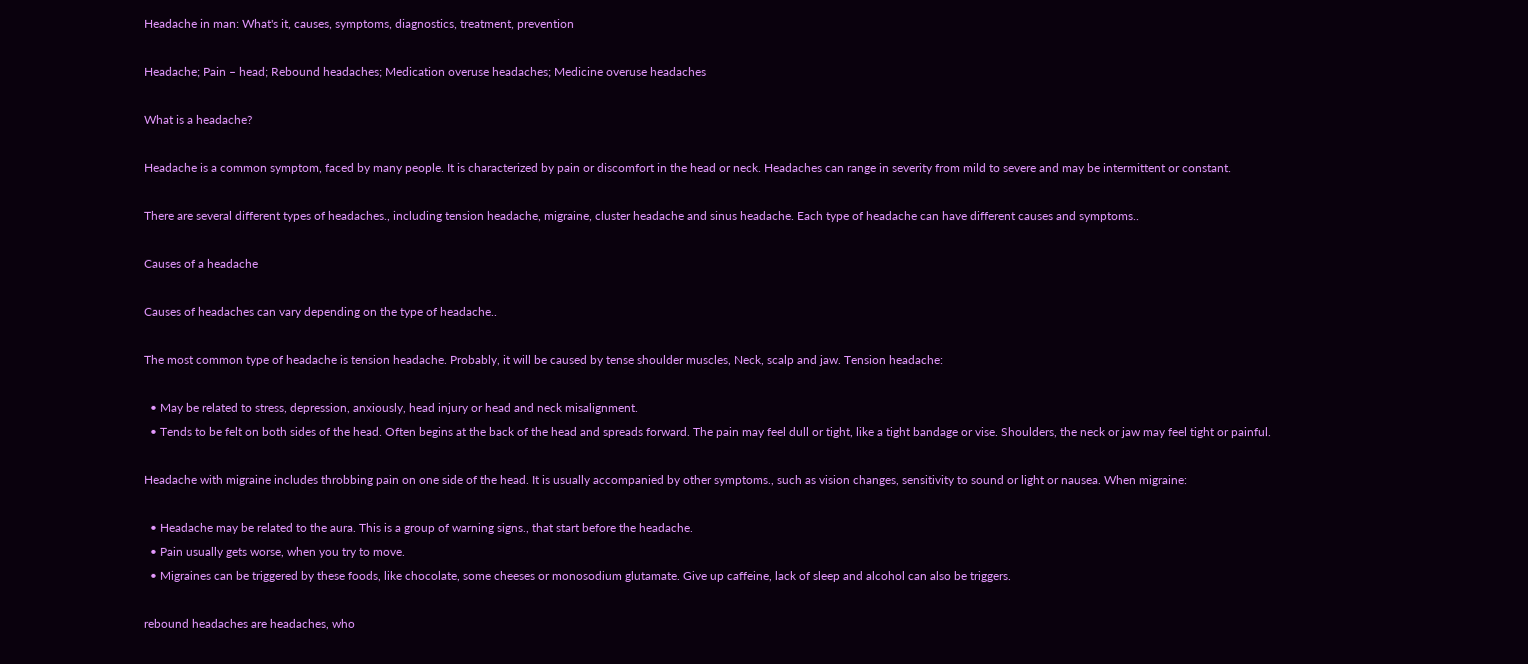Headache in man: What's it, causes, symptoms, diagnostics, treatment, prevention

Headache; Pain – head; Rebound headaches; Medication overuse headaches; Medicine overuse headaches

What is a headache?

Headache is a common symptom, faced by many people. It is characterized by pain or discomfort in the head or neck. Headaches can range in severity from mild to severe and may be intermittent or constant.

There are several different types of headaches., including tension headache, migraine, cluster headache and sinus headache. Each type of headache can have different causes and symptoms..

Causes of a headache

Causes of headaches can vary depending on the type of headache..

The most common type of headache is tension headache. Probably, it will be caused by tense shoulder muscles, Neck, scalp and jaw. Tension headache:

  • May be related to stress, depression, anxiously, head injury or head and neck misalignment.
  • Tends to be felt on both sides of the head. Often begins at the back of the head and spreads forward. The pain may feel dull or tight, like a tight bandage or vise. Shoulders, the neck or jaw may feel tight or painful.

Headache with migraine includes throbbing pain on one side of the head. It is usually accompanied by other symptoms., such as vision changes, sensitivity to sound or light or nausea. When migraine:

  • Headache may be related to the aura. This is a group of warning signs., that start before the headache.
  • Pain usually gets worse, when you try to move.
  • Migraines can be triggered by these foods, like chocolate, some cheeses or monosodium glutamate. Give up caffeine, lack of sleep and alcohol can also be triggers.

rebound headaches are headaches, who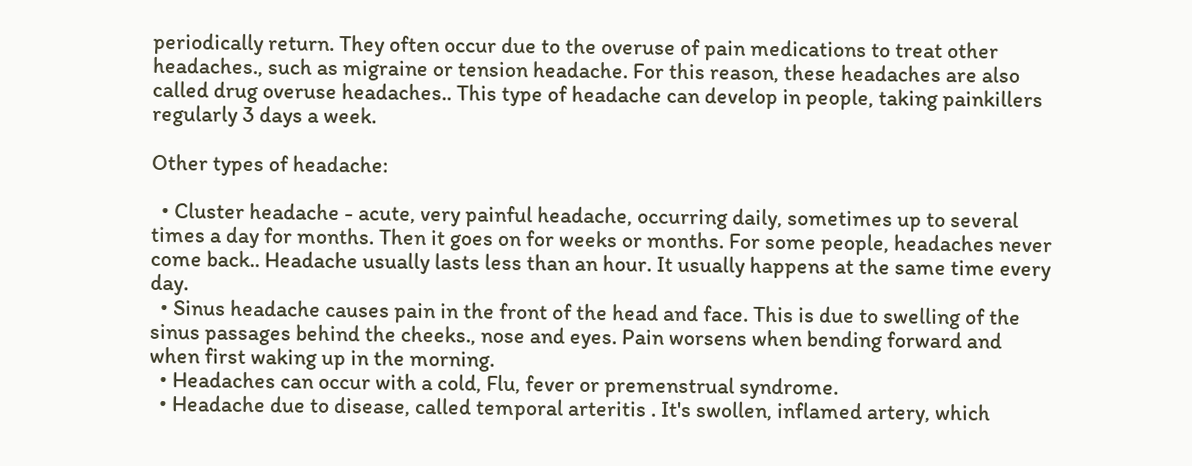periodically return. They often occur due to the overuse of pain medications to treat other headaches., such as migraine or tension headache. For this reason, these headaches are also called drug overuse headaches.. This type of headache can develop in people, taking painkillers regularly 3 days a week.

Other types of headache:

  • Cluster headache - acute, very painful headache, occurring daily, sometimes up to several times a day for months. Then it goes on for weeks or months. For some people, headaches never come back.. Headache usually lasts less than an hour. It usually happens at the same time every day.
  • Sinus headache causes pain in the front of the head and face. This is due to swelling of the sinus passages behind the cheeks., nose and eyes. Pain worsens when bending forward and when first waking up in the morning.
  • Headaches can occur with a cold, Flu, fever or premenstrual syndrome.
  • Headache due to disease, called temporal arteritis . It's swollen, inflamed artery, which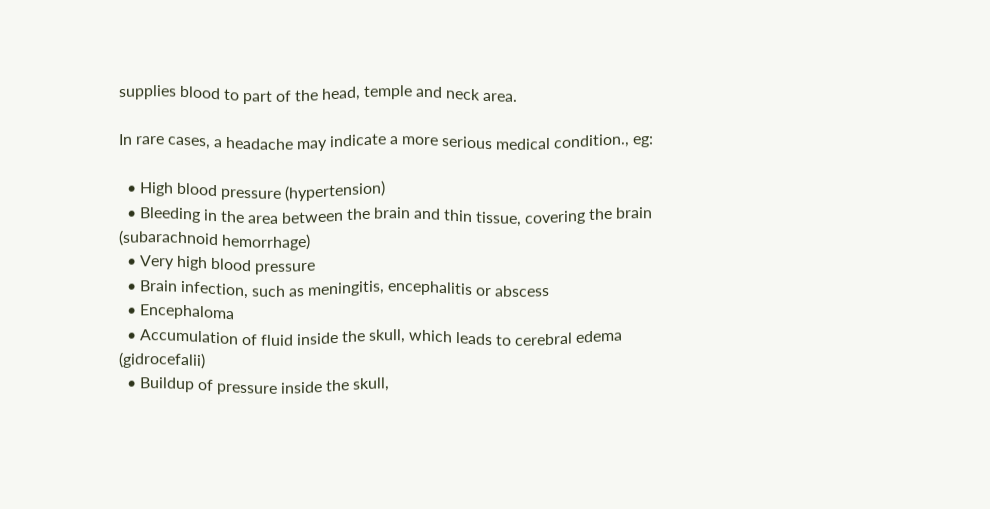supplies blood to part of the head, temple and neck area.

In rare cases, a headache may indicate a more serious medical condition., eg:

  • High blood pressure (hypertension)
  • Bleeding in the area between the brain and thin tissue, covering the brain (subarachnoid hemorrhage)
  • Very high blood pressure
  • Brain infection, such as meningitis, encephalitis or abscess
  • Encephaloma
  • Accumulation of fluid inside the skull, which leads to cerebral edema (gidrocefalii)
  • Buildup of pressure inside the skull,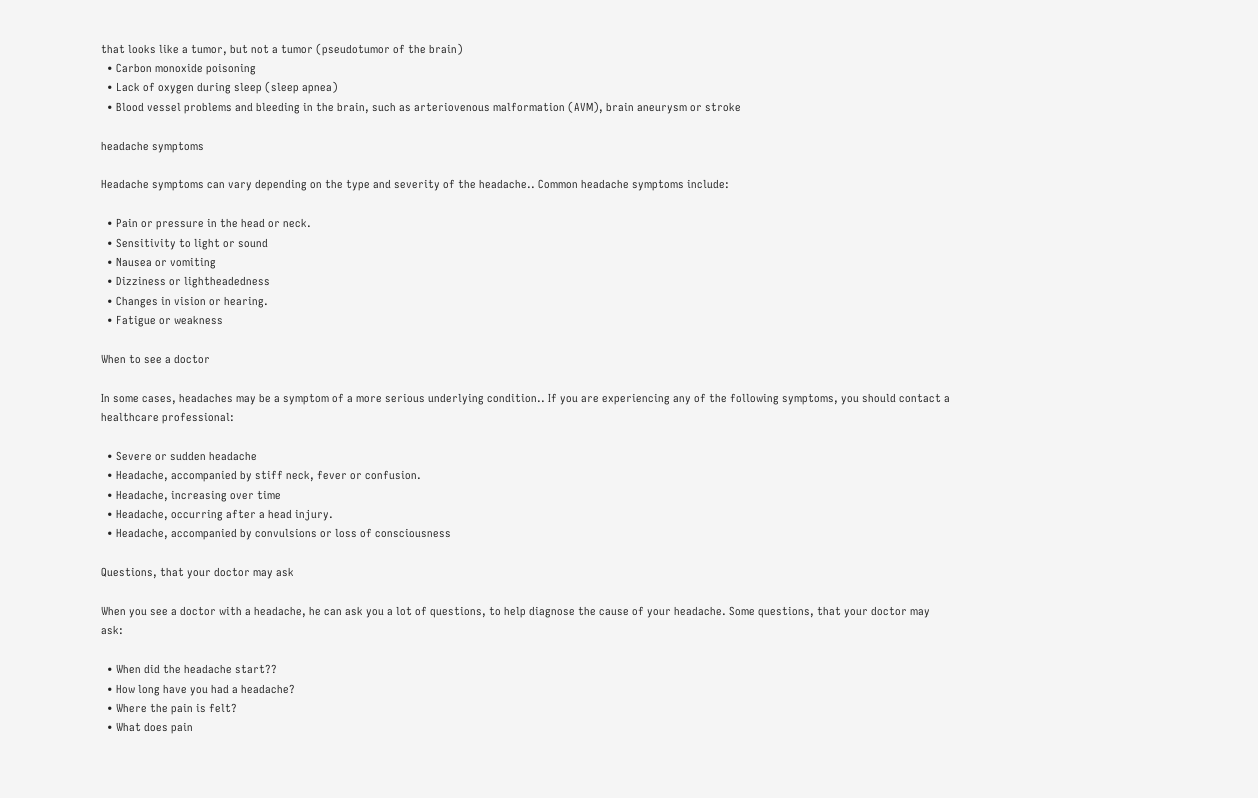that looks like a tumor, but not a tumor (pseudotumor of the brain)
  • Carbon monoxide poisoning
  • Lack of oxygen during sleep (sleep apnea)
  • Blood vessel problems and bleeding in the brain, such as arteriovenous malformation (AVM), brain aneurysm or stroke

headache symptoms

Headache symptoms can vary depending on the type and severity of the headache.. Common headache symptoms include:

  • Pain or pressure in the head or neck.
  • Sensitivity to light or sound
  • Nausea or vomiting
  • Dizziness or lightheadedness
  • Changes in vision or hearing.
  • Fatigue or weakness

When to see a doctor

In some cases, headaches may be a symptom of a more serious underlying condition.. If you are experiencing any of the following symptoms, you should contact a healthcare professional:

  • Severe or sudden headache
  • Headache, accompanied by stiff neck, fever or confusion.
  • Headache, increasing over time
  • Headache, occurring after a head injury.
  • Headache, accompanied by convulsions or loss of consciousness

Questions, that your doctor may ask

When you see a doctor with a headache, he can ask you a lot of questions, to help diagnose the cause of your headache. Some questions, that your doctor may ask:

  • When did the headache start??
  • How long have you had a headache?
  • Where the pain is felt?
  • What does pain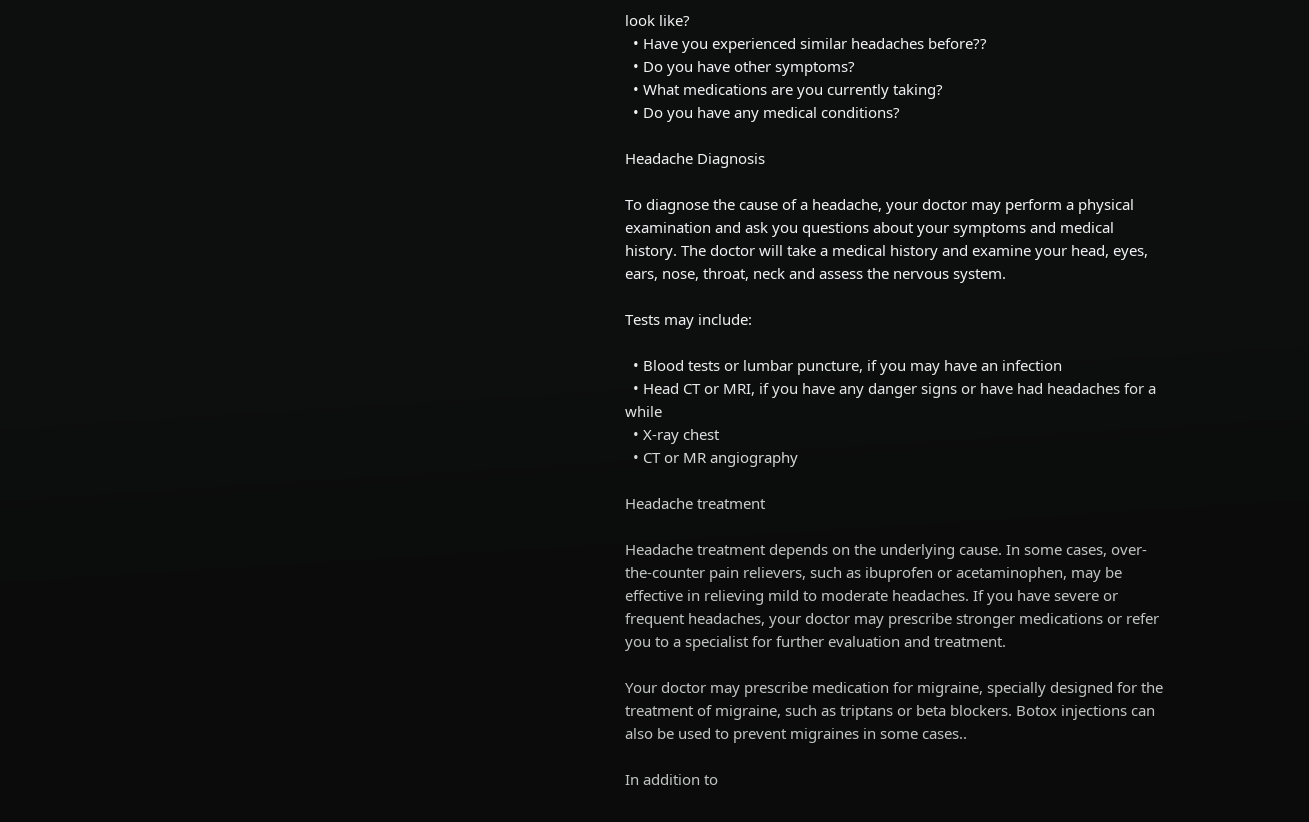look like?
  • Have you experienced similar headaches before??
  • Do you have other symptoms?
  • What medications are you currently taking?
  • Do you have any medical conditions?

Headache Diagnosis

To diagnose the cause of a headache, your doctor may perform a physical examination and ask you questions about your symptoms and medical history. The doctor will take a medical history and examine your head, eyes, ears, nose, throat, neck and assess the nervous system.

Tests may include:

  • Blood tests or lumbar puncture, if you may have an infection
  • Head CT or MRI, if you have any danger signs or have had headaches for a while
  • X-ray chest
  • CT or MR angiography

Headache treatment

Headache treatment depends on the underlying cause. In some cases, over-the-counter pain relievers, such as ibuprofen or acetaminophen, may be effective in relieving mild to moderate headaches. If you have severe or frequent headaches, your doctor may prescribe stronger medications or refer you to a specialist for further evaluation and treatment.

Your doctor may prescribe medication for migraine, specially designed for the treatment of migraine, such as triptans or beta blockers. Botox injections can also be used to prevent migraines in some cases..

In addition to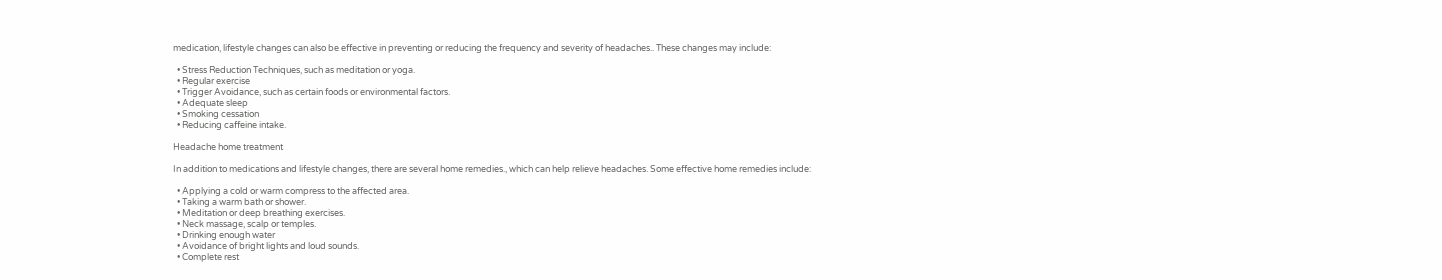medication, lifestyle changes can also be effective in preventing or reducing the frequency and severity of headaches.. These changes may include:

  • Stress Reduction Techniques, such as meditation or yoga.
  • Regular exercise
  • Trigger Avoidance, such as certain foods or environmental factors.
  • Adequate sleep
  • Smoking cessation
  • Reducing caffeine intake.

Headache home treatment

In addition to medications and lifestyle changes, there are several home remedies., which can help relieve headaches. Some effective home remedies include:

  • Applying a cold or warm compress to the affected area.
  • Taking a warm bath or shower.
  • Meditation or deep breathing exercises.
  • Neck massage, scalp or temples.
  • Drinking enough water
  • Avoidance of bright lights and loud sounds.
  • Complete rest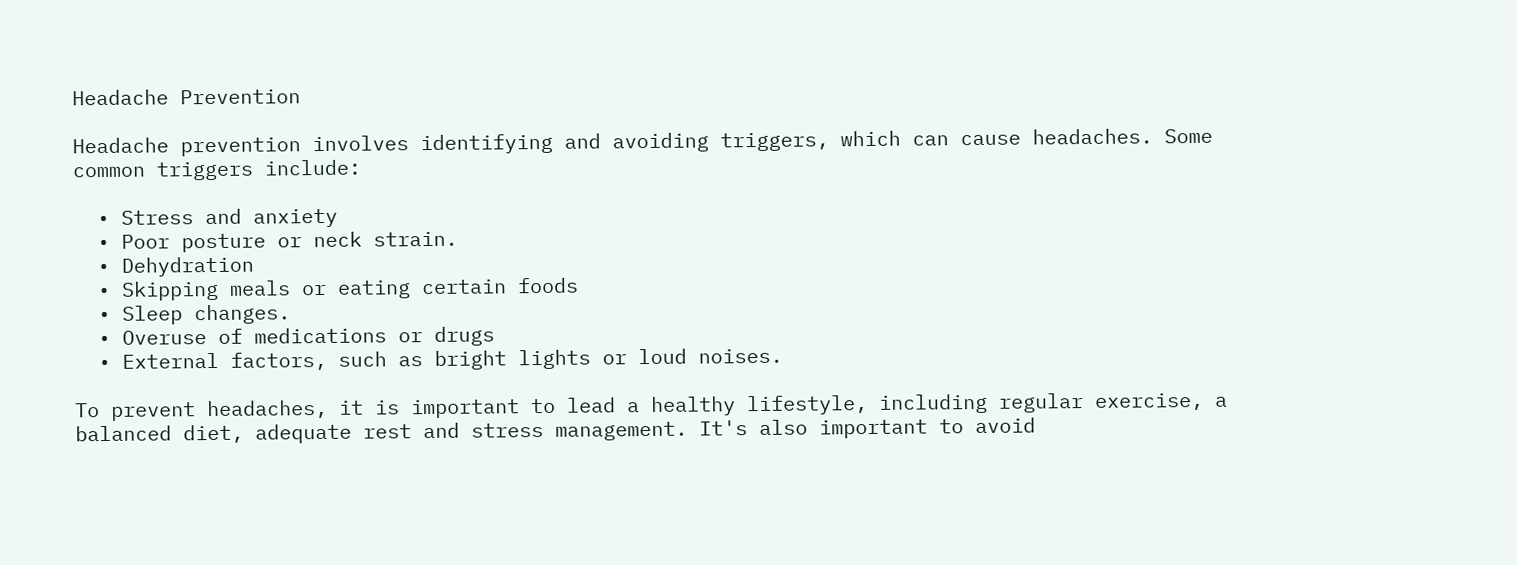Headache Prevention

Headache prevention involves identifying and avoiding triggers, which can cause headaches. Some common triggers include:

  • Stress and anxiety
  • Poor posture or neck strain.
  • Dehydration
  • Skipping meals or eating certain foods
  • Sleep changes.
  • Overuse of medications or drugs
  • External factors, such as bright lights or loud noises.

To prevent headaches, it is important to lead a healthy lifestyle, including regular exercise, a balanced diet, adequate rest and stress management. It's also important to avoid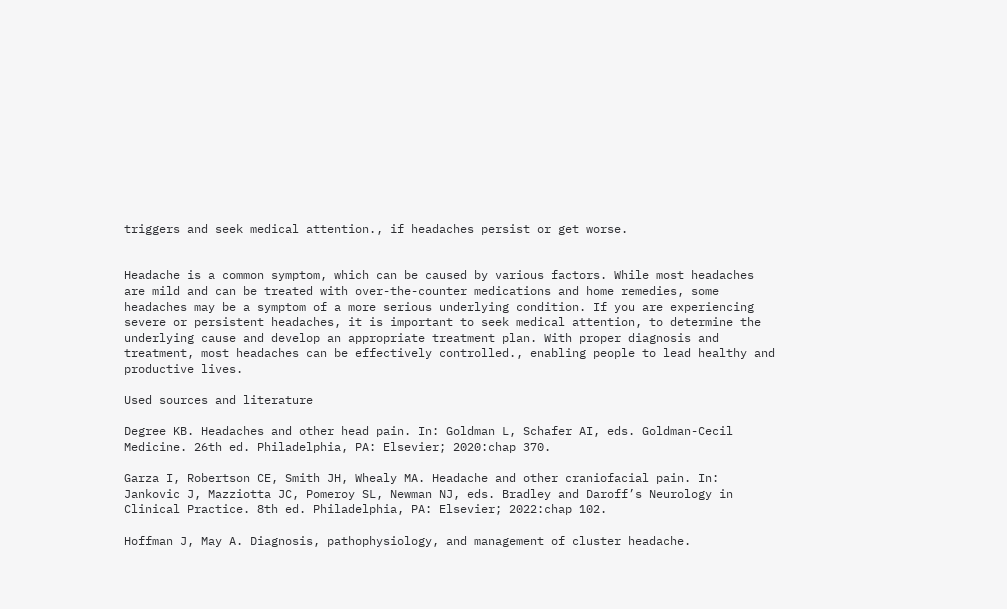triggers and seek medical attention., if headaches persist or get worse.


Headache is a common symptom, which can be caused by various factors. While most headaches are mild and can be treated with over-the-counter medications and home remedies, some headaches may be a symptom of a more serious underlying condition. If you are experiencing severe or persistent headaches, it is important to seek medical attention, to determine the underlying cause and develop an appropriate treatment plan. With proper diagnosis and treatment, most headaches can be effectively controlled., enabling people to lead healthy and productive lives.

Used sources and literature

Degree KB. Headaches and other head pain. In: Goldman L, Schafer AI, eds. Goldman-Cecil Medicine. 26th ed. Philadelphia, PA: Elsevier; 2020:chap 370.

Garza I, Robertson CE, Smith JH, Whealy MA. Headache and other craniofacial pain. In: Jankovic J, Mazziotta JC, Pomeroy SL, Newman NJ, eds. Bradley and Daroff’s Neurology in Clinical Practice. 8th ed. Philadelphia, PA: Elsevier; 2022:chap 102.

Hoffman J, May A. Diagnosis, pathophysiology, and management of cluster headache.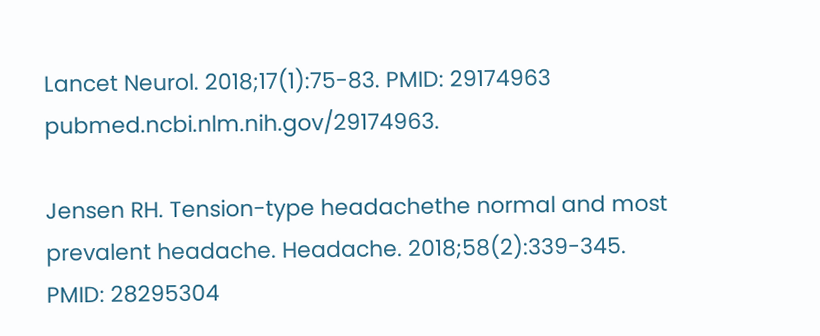Lancet Neurol. 2018;17(1):75-83. PMID: 29174963 pubmed.ncbi.nlm.nih.gov/29174963.

Jensen RH. Tension-type headachethe normal and most prevalent headache. Headache. 2018;58(2):339-345. PMID: 28295304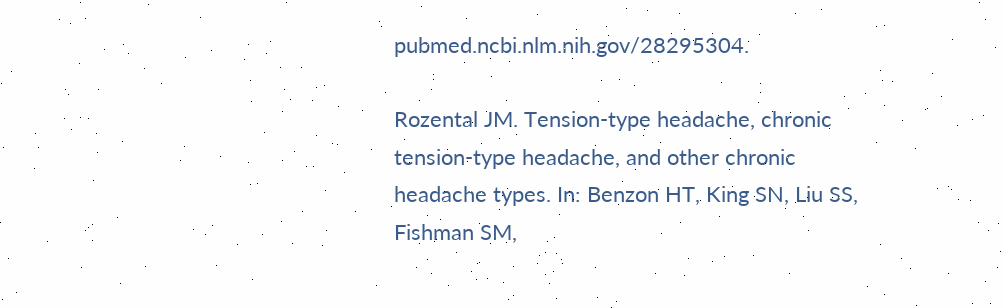pubmed.ncbi.nlm.nih.gov/28295304.

Rozental JM. Tension-type headache, chronic tension-type headache, and other chronic headache types. In: Benzon HT, King SN, Liu SS, Fishman SM,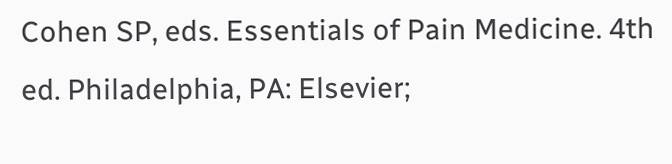Cohen SP, eds. Essentials of Pain Medicine. 4th ed. Philadelphia, PA: Elsevier;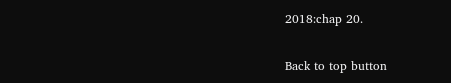2018:chap 20.

Back to top button